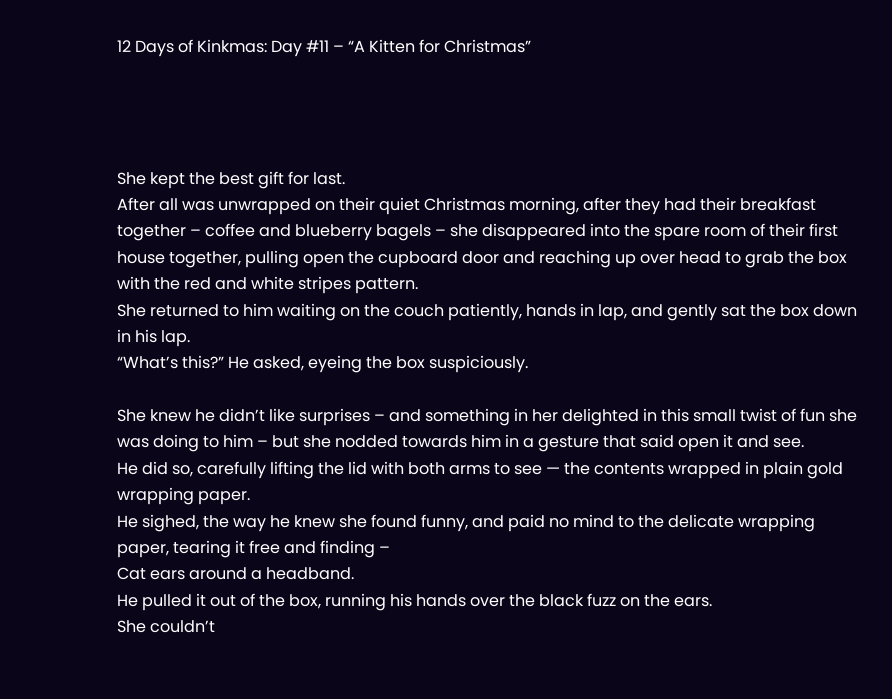12 Days of Kinkmas: Day #11 – “A Kitten for Christmas”




She kept the best gift for last.
After all was unwrapped on their quiet Christmas morning, after they had their breakfast together – coffee and blueberry bagels – she disappeared into the spare room of their first house together, pulling open the cupboard door and reaching up over head to grab the box with the red and white stripes pattern.
She returned to him waiting on the couch patiently, hands in lap, and gently sat the box down in his lap.
“What’s this?” He asked, eyeing the box suspiciously.

She knew he didn’t like surprises – and something in her delighted in this small twist of fun she was doing to him – but she nodded towards him in a gesture that said open it and see.
He did so, carefully lifting the lid with both arms to see — the contents wrapped in plain gold wrapping paper.
He sighed, the way he knew she found funny, and paid no mind to the delicate wrapping paper, tearing it free and finding –
Cat ears around a headband.
He pulled it out of the box, running his hands over the black fuzz on the ears.
She couldn’t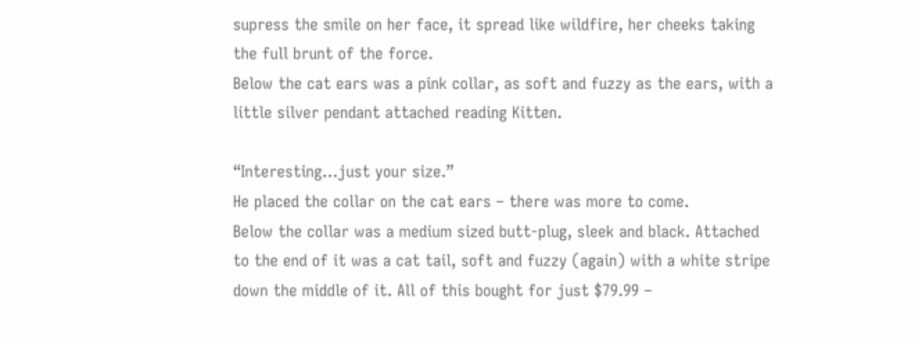supress the smile on her face, it spread like wildfire, her cheeks taking the full brunt of the force.
Below the cat ears was a pink collar, as soft and fuzzy as the ears, with a little silver pendant attached reading Kitten.

“Interesting…just your size.”
He placed the collar on the cat ears – there was more to come.
Below the collar was a medium sized butt-plug, sleek and black. Attached to the end of it was a cat tail, soft and fuzzy (again) with a white stripe down the middle of it. All of this bought for just $79.99 –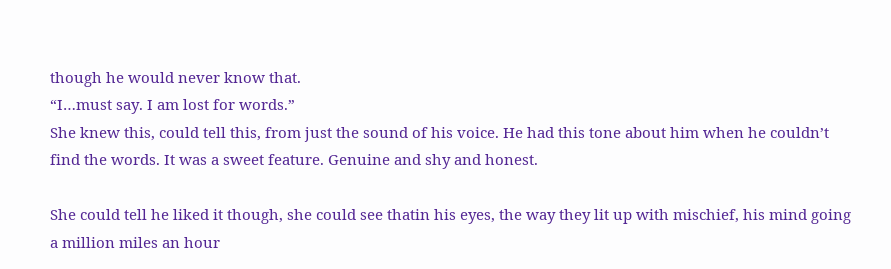though he would never know that.
“I…must say. I am lost for words.”
She knew this, could tell this, from just the sound of his voice. He had this tone about him when he couldn’t find the words. It was a sweet feature. Genuine and shy and honest.

She could tell he liked it though, she could see thatin his eyes, the way they lit up with mischief, his mind going a million miles an hour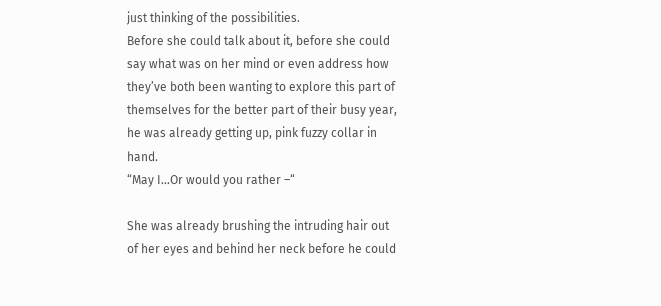just thinking of the possibilities.
Before she could talk about it, before she could say what was on her mind or even address how they’ve both been wanting to explore this part of themselves for the better part of their busy year, he was already getting up, pink fuzzy collar in hand.
“May I…Or would you rather –“

She was already brushing the intruding hair out of her eyes and behind her neck before he could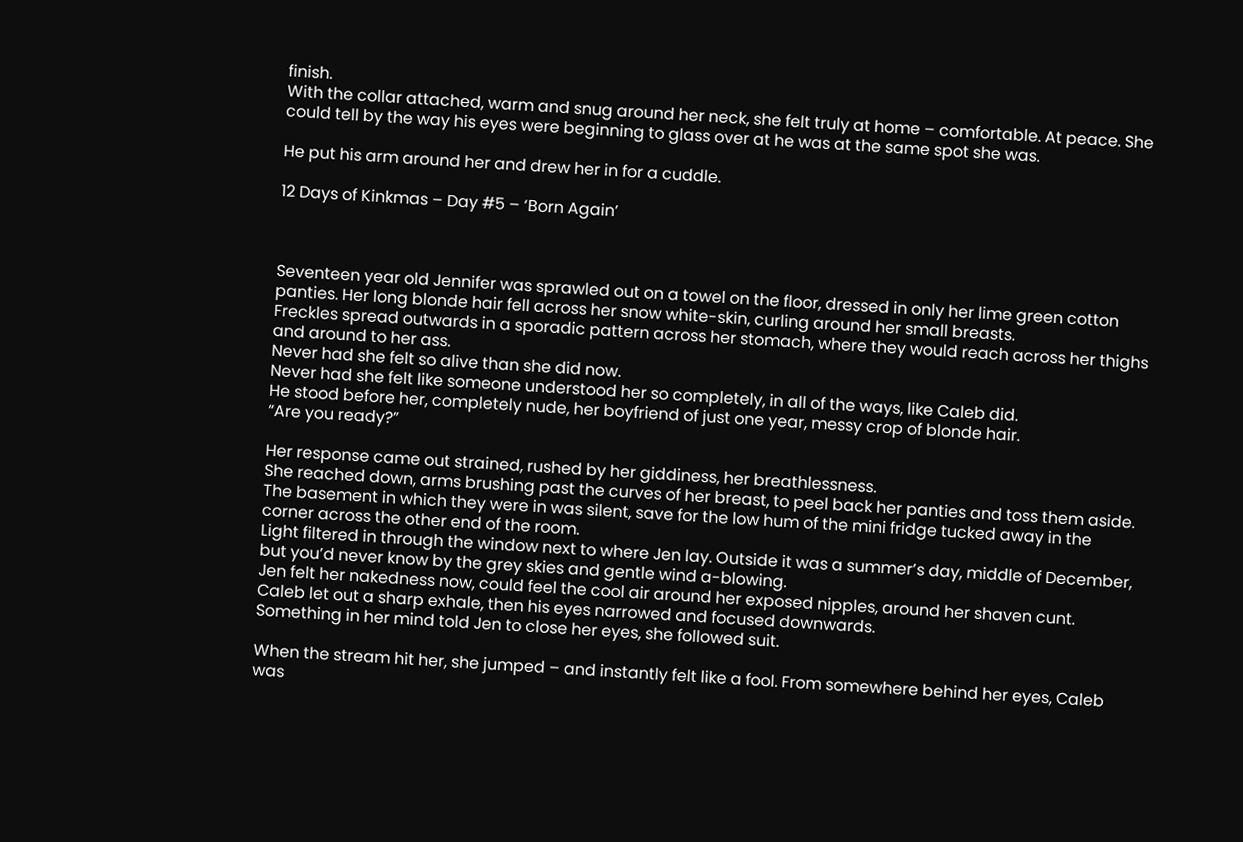finish.
With the collar attached, warm and snug around her neck, she felt truly at home – comfortable. At peace. She could tell by the way his eyes were beginning to glass over at he was at the same spot she was.

He put his arm around her and drew her in for a cuddle.

12 Days of Kinkmas – Day #5 – ‘Born Again’



Seventeen year old Jennifer was sprawled out on a towel on the floor, dressed in only her lime green cotton panties. Her long blonde hair fell across her snow white-skin, curling around her small breasts.
Freckles spread outwards in a sporadic pattern across her stomach, where they would reach across her thighs and around to her ass.
Never had she felt so alive than she did now.
Never had she felt like someone understood her so completely, in all of the ways, like Caleb did.
He stood before her, completely nude, her boyfriend of just one year, messy crop of blonde hair.
“Are you ready?”

Her response came out strained, rushed by her giddiness, her breathlessness.
She reached down, arms brushing past the curves of her breast, to peel back her panties and toss them aside.
The basement in which they were in was silent, save for the low hum of the mini fridge tucked away in the corner across the other end of the room.
Light filtered in through the window next to where Jen lay. Outside it was a summer’s day, middle of December, but you’d never know by the grey skies and gentle wind a-blowing.
Jen felt her nakedness now, could feel the cool air around her exposed nipples, around her shaven cunt.
Caleb let out a sharp exhale, then his eyes narrowed and focused downwards.
Something in her mind told Jen to close her eyes, she followed suit.

When the stream hit her, she jumped – and instantly felt like a fool. From somewhere behind her eyes, Caleb was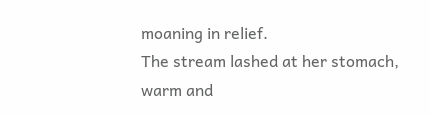moaning in relief.
The stream lashed at her stomach, warm and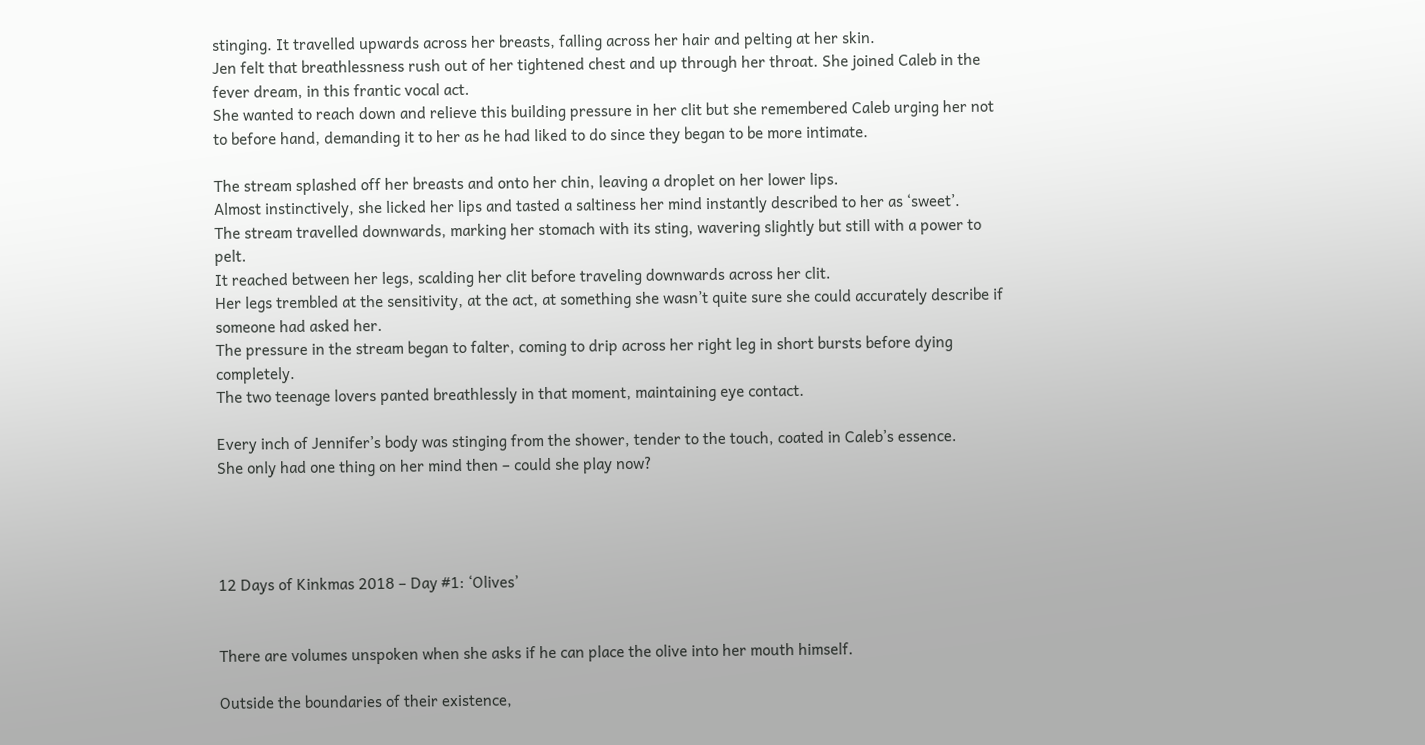stinging. It travelled upwards across her breasts, falling across her hair and pelting at her skin.
Jen felt that breathlessness rush out of her tightened chest and up through her throat. She joined Caleb in the fever dream, in this frantic vocal act.
She wanted to reach down and relieve this building pressure in her clit but she remembered Caleb urging her not to before hand, demanding it to her as he had liked to do since they began to be more intimate.

The stream splashed off her breasts and onto her chin, leaving a droplet on her lower lips.
Almost instinctively, she licked her lips and tasted a saltiness her mind instantly described to her as ‘sweet’.
The stream travelled downwards, marking her stomach with its sting, wavering slightly but still with a power to pelt.
It reached between her legs, scalding her clit before traveling downwards across her clit.
Her legs trembled at the sensitivity, at the act, at something she wasn’t quite sure she could accurately describe if someone had asked her.
The pressure in the stream began to falter, coming to drip across her right leg in short bursts before dying completely.
The two teenage lovers panted breathlessly in that moment, maintaining eye contact.

Every inch of Jennifer’s body was stinging from the shower, tender to the touch, coated in Caleb’s essence.
She only had one thing on her mind then – could she play now?




12 Days of Kinkmas 2018 – Day #1: ‘Olives’


There are volumes unspoken when she asks if he can place the olive into her mouth himself.

Outside the boundaries of their existence,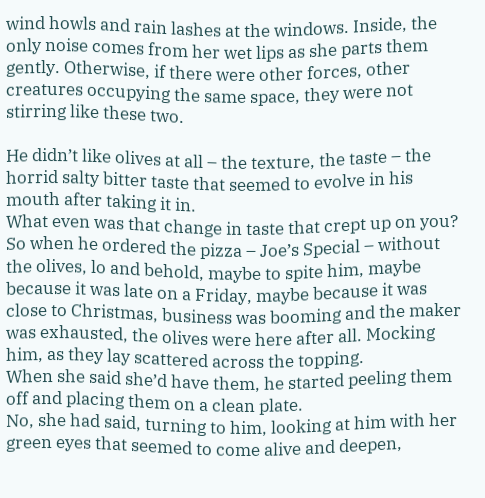wind howls and rain lashes at the windows. Inside, the only noise comes from her wet lips as she parts them gently. Otherwise, if there were other forces, other creatures occupying the same space, they were not stirring like these two.

He didn’t like olives at all – the texture, the taste – the horrid salty bitter taste that seemed to evolve in his mouth after taking it in.
What even was that change in taste that crept up on you?
So when he ordered the pizza – Joe’s Special – without the olives, lo and behold, maybe to spite him, maybe because it was late on a Friday, maybe because it was close to Christmas, business was booming and the maker was exhausted, the olives were here after all. Mocking him, as they lay scattered across the topping.
When she said she’d have them, he started peeling them off and placing them on a clean plate.
No, she had said, turning to him, looking at him with her green eyes that seemed to come alive and deepen,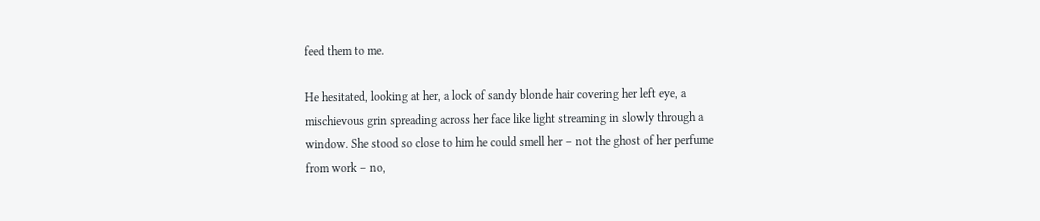feed them to me.

He hesitated, looking at her, a lock of sandy blonde hair covering her left eye, a mischievous grin spreading across her face like light streaming in slowly through a window. She stood so close to him he could smell her – not the ghost of her perfume from work – no,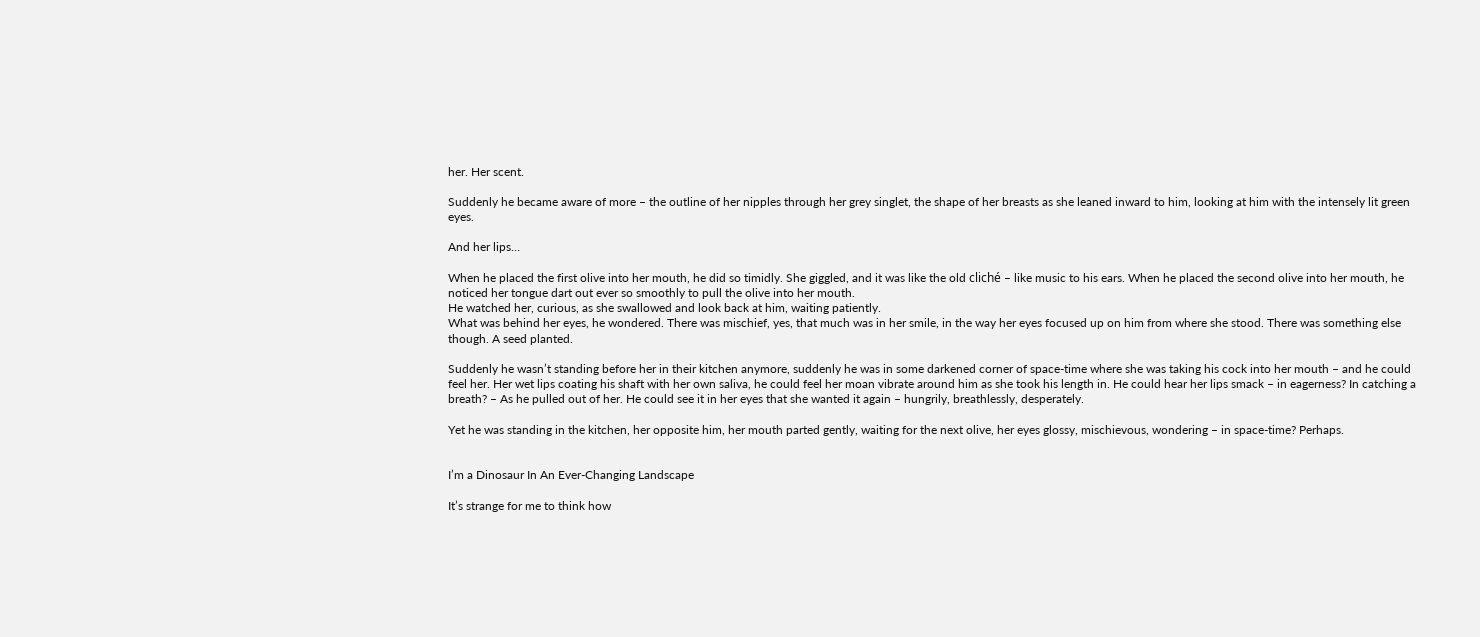her. Her scent.

Suddenly he became aware of more – the outline of her nipples through her grey singlet, the shape of her breasts as she leaned inward to him, looking at him with the intensely lit green eyes.

And her lips…

When he placed the first olive into her mouth, he did so timidly. She giggled, and it was like the old cliché – like music to his ears. When he placed the second olive into her mouth, he noticed her tongue dart out ever so smoothly to pull the olive into her mouth.
He watched her, curious, as she swallowed and look back at him, waiting patiently.
What was behind her eyes, he wondered. There was mischief, yes, that much was in her smile, in the way her eyes focused up on him from where she stood. There was something else though. A seed planted.

Suddenly he wasn’t standing before her in their kitchen anymore, suddenly he was in some darkened corner of space-time where she was taking his cock into her mouth – and he could feel her. Her wet lips coating his shaft with her own saliva, he could feel her moan vibrate around him as she took his length in. He could hear her lips smack – in eagerness? In catching a breath? – As he pulled out of her. He could see it in her eyes that she wanted it again – hungrily, breathlessly, desperately.

Yet he was standing in the kitchen, her opposite him, her mouth parted gently, waiting for the next olive, her eyes glossy, mischievous, wondering – in space-time? Perhaps.


I’m a Dinosaur In An Ever-Changing Landscape

It’s strange for me to think how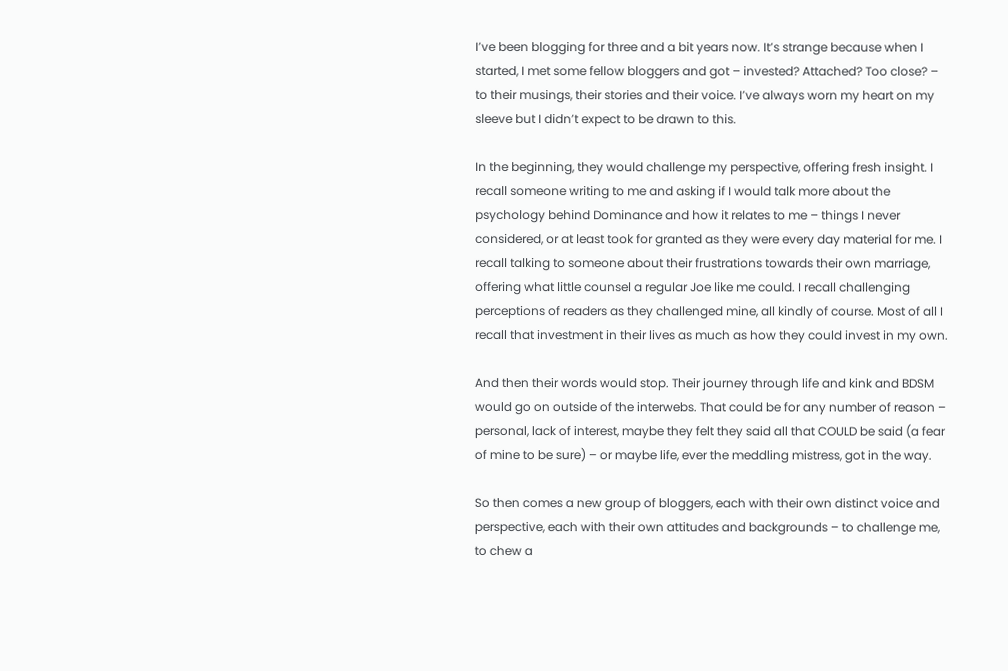I’ve been blogging for three and a bit years now. It’s strange because when I started, I met some fellow bloggers and got – invested? Attached? Too close? – to their musings, their stories and their voice. I’ve always worn my heart on my sleeve but I didn’t expect to be drawn to this.

In the beginning, they would challenge my perspective, offering fresh insight. I recall someone writing to me and asking if I would talk more about the psychology behind Dominance and how it relates to me – things I never considered, or at least took for granted as they were every day material for me. I recall talking to someone about their frustrations towards their own marriage, offering what little counsel a regular Joe like me could. I recall challenging perceptions of readers as they challenged mine, all kindly of course. Most of all I recall that investment in their lives as much as how they could invest in my own.

And then their words would stop. Their journey through life and kink and BDSM would go on outside of the interwebs. That could be for any number of reason – personal, lack of interest, maybe they felt they said all that COULD be said (a fear of mine to be sure) – or maybe life, ever the meddling mistress, got in the way.

So then comes a new group of bloggers, each with their own distinct voice and perspective, each with their own attitudes and backgrounds – to challenge me, to chew a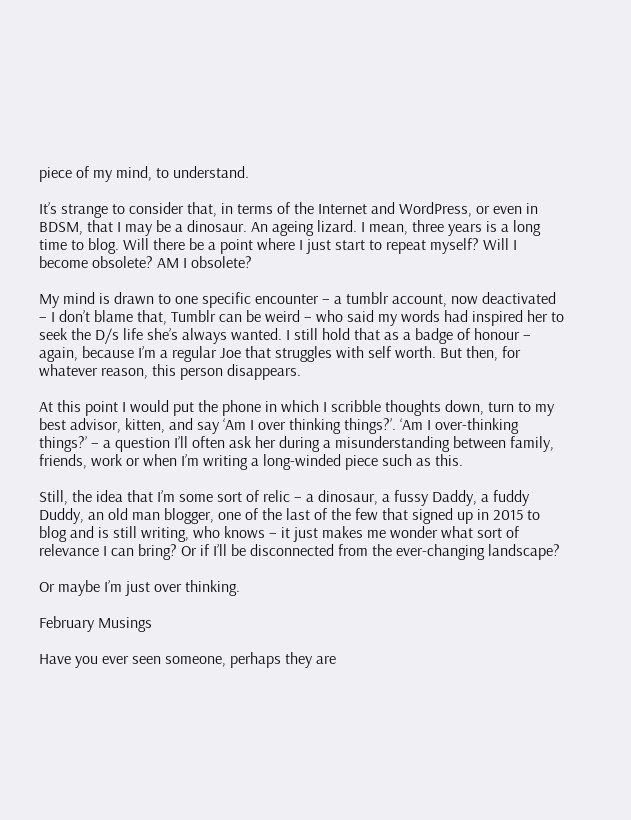piece of my mind, to understand.

It’s strange to consider that, in terms of the Internet and WordPress, or even in BDSM, that I may be a dinosaur. An ageing lizard. I mean, three years is a long time to blog. Will there be a point where I just start to repeat myself? Will I become obsolete? AM I obsolete?

My mind is drawn to one specific encounter – a tumblr account, now deactivated – I don’t blame that, Tumblr can be weird – who said my words had inspired her to seek the D/s life she’s always wanted. I still hold that as a badge of honour – again, because I’m a regular Joe that struggles with self worth. But then, for whatever reason, this person disappears.

At this point I would put the phone in which I scribble thoughts down, turn to my best advisor, kitten, and say ‘Am I over thinking things?’. ‘Am I over-thinking things?’ – a question I’ll often ask her during a misunderstanding between family, friends, work or when I’m writing a long-winded piece such as this.

Still, the idea that I’m some sort of relic – a dinosaur, a fussy Daddy, a fuddy Duddy, an old man blogger, one of the last of the few that signed up in 2015 to blog and is still writing, who knows – it just makes me wonder what sort of relevance I can bring? Or if I’ll be disconnected from the ever-changing landscape?

Or maybe I’m just over thinking.

February Musings

Have you ever seen someone, perhaps they are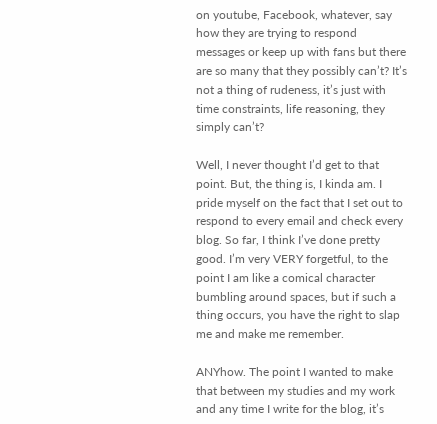on youtube, Facebook, whatever, say how they are trying to respond messages or keep up with fans but there are so many that they possibly can’t? It’s not a thing of rudeness, it’s just with time constraints, life reasoning, they simply can’t?

Well, I never thought I’d get to that point. But, the thing is, I kinda am. I pride myself on the fact that I set out to respond to every email and check every blog. So far, I think I’ve done pretty good. I’m very VERY forgetful, to the point I am like a comical character bumbling around spaces, but if such a thing occurs, you have the right to slap me and make me remember.

ANYhow. The point I wanted to make that between my studies and my work and any time I write for the blog, it’s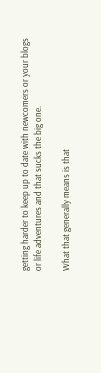getting harder to keep up to date with newcomers or your blogs or life adventures and that sucks the big one.

What that generally means is that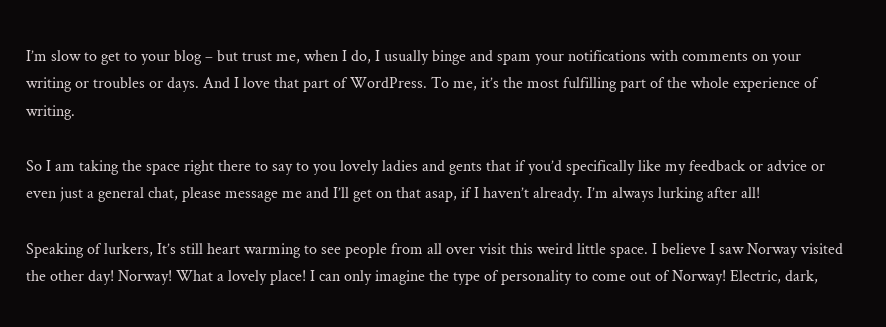I’m slow to get to your blog – but trust me, when I do, I usually binge and spam your notifications with comments on your writing or troubles or days. And I love that part of WordPress. To me, it’s the most fulfilling part of the whole experience of writing.

So I am taking the space right there to say to you lovely ladies and gents that if you’d specifically like my feedback or advice or even just a general chat, please message me and I’ll get on that asap, if I haven’t already. I’m always lurking after all!

Speaking of lurkers, It’s still heart warming to see people from all over visit this weird little space. I believe I saw Norway visited the other day! Norway! What a lovely place! I can only imagine the type of personality to come out of Norway! Electric, dark,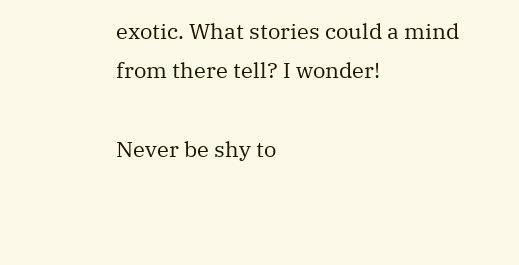exotic. What stories could a mind from there tell? I wonder!

Never be shy to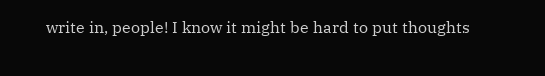write in, people! I know it might be hard to put thoughts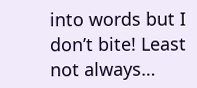into words but I don’t bite! Least not always…